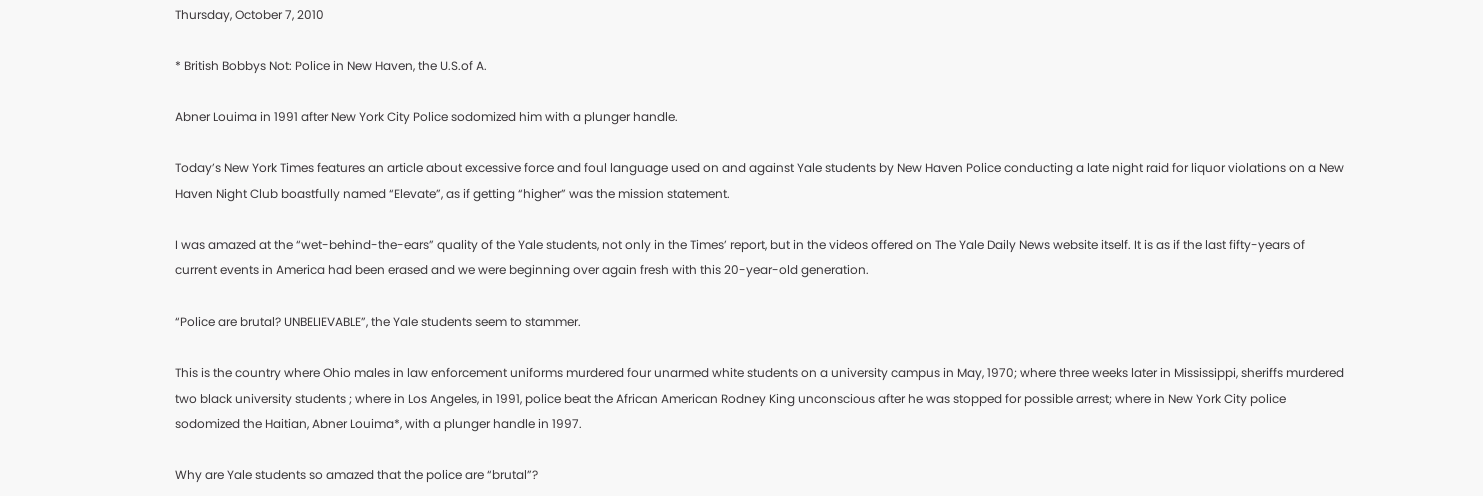Thursday, October 7, 2010

* British Bobbys Not: Police in New Haven, the U.S.of A.

Abner Louima in 1991 after New York City Police sodomized him with a plunger handle.

Today’s New York Times features an article about excessive force and foul language used on and against Yale students by New Haven Police conducting a late night raid for liquor violations on a New Haven Night Club boastfully named “Elevate”, as if getting “higher” was the mission statement.

I was amazed at the “wet-behind-the-ears” quality of the Yale students, not only in the Times’ report, but in the videos offered on The Yale Daily News website itself. It is as if the last fifty-years of current events in America had been erased and we were beginning over again fresh with this 20-year-old generation.

“Police are brutal? UNBELIEVABLE”, the Yale students seem to stammer.

This is the country where Ohio males in law enforcement uniforms murdered four unarmed white students on a university campus in May, 1970; where three weeks later in Mississippi, sheriffs murdered two black university students ; where in Los Angeles, in 1991, police beat the African American Rodney King unconscious after he was stopped for possible arrest; where in New York City police sodomized the Haitian, Abner Louima*, with a plunger handle in 1997.

Why are Yale students so amazed that the police are “brutal”?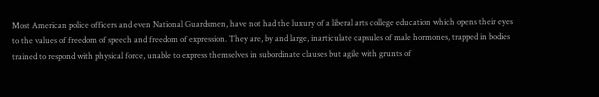Most American police officers and even National Guardsmen, have not had the luxury of a liberal arts college education which opens their eyes to the values of freedom of speech and freedom of expression. They are, by and large, inarticulate capsules of male hormones, trapped in bodies trained to respond with physical force, unable to express themselves in subordinate clauses but agile with grunts of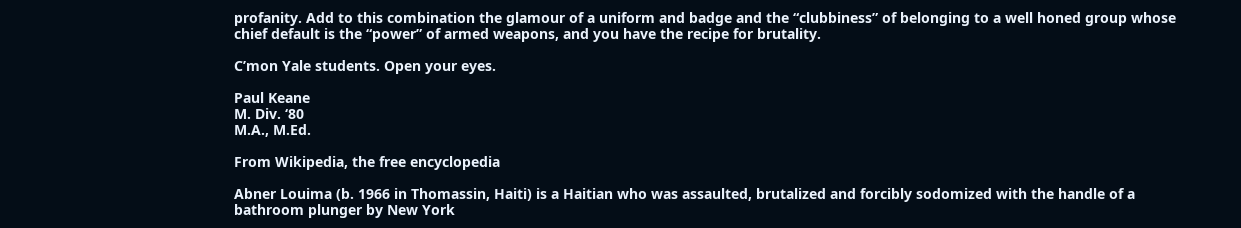profanity. Add to this combination the glamour of a uniform and badge and the “clubbiness” of belonging to a well honed group whose chief default is the “power” of armed weapons, and you have the recipe for brutality.

C’mon Yale students. Open your eyes.

Paul Keane
M. Div. ‘80
M.A., M.Ed.

From Wikipedia, the free encyclopedia

Abner Louima (b. 1966 in Thomassin, Haiti) is a Haitian who was assaulted, brutalized and forcibly sodomized with the handle of a bathroom plunger by New York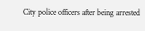City police officers after being arrested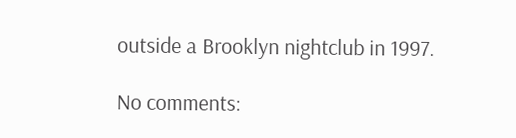outside a Brooklyn nightclub in 1997.

No comments: